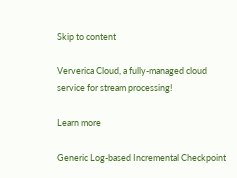Skip to content

Ververica Cloud, a fully-managed cloud service for stream processing!

Learn more

Generic Log-based Incremental Checkpoint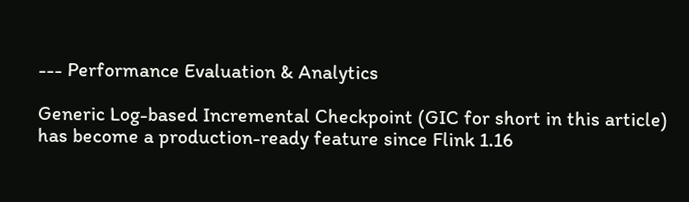--- Performance Evaluation & Analytics

Generic Log-based Incremental Checkpoint (GIC for short in this article) has become a production-ready feature since Flink 1.16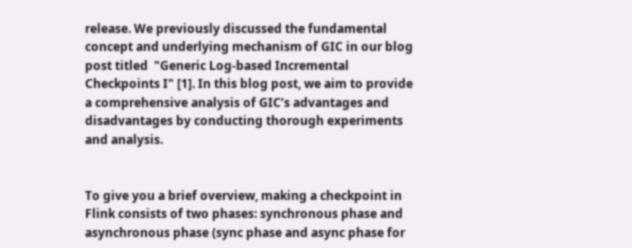release. We previously discussed the fundamental concept and underlying mechanism of GIC in our blog post titled  "Generic Log-based Incremental Checkpoints I" [1]. In this blog post, we aim to provide a comprehensive analysis of GIC’s advantages and disadvantages by conducting thorough experiments and analysis.


To give you a brief overview, making a checkpoint in Flink consists of two phases: synchronous phase and asynchronous phase (sync phase and async phase for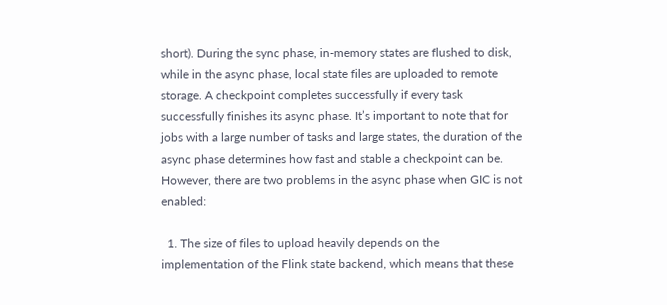short). During the sync phase, in-memory states are flushed to disk, while in the async phase, local state files are uploaded to remote storage. A checkpoint completes successfully if every task successfully finishes its async phase. It’s important to note that for jobs with a large number of tasks and large states, the duration of the async phase determines how fast and stable a checkpoint can be. However, there are two problems in the async phase when GIC is not enabled:

  1. The size of files to upload heavily depends on the implementation of the Flink state backend, which means that these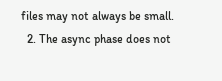files may not always be small.
  2. The async phase does not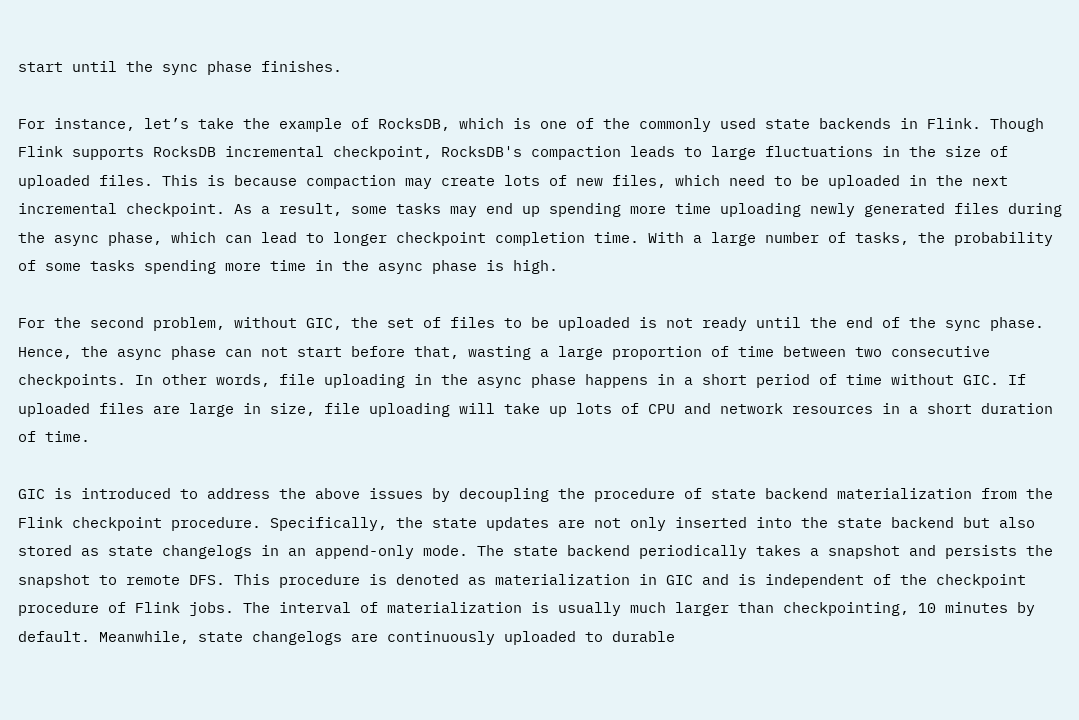start until the sync phase finishes.

For instance, let’s take the example of RocksDB, which is one of the commonly used state backends in Flink. Though Flink supports RocksDB incremental checkpoint, RocksDB's compaction leads to large fluctuations in the size of uploaded files. This is because compaction may create lots of new files, which need to be uploaded in the next incremental checkpoint. As a result, some tasks may end up spending more time uploading newly generated files during the async phase, which can lead to longer checkpoint completion time. With a large number of tasks, the probability of some tasks spending more time in the async phase is high.

For the second problem, without GIC, the set of files to be uploaded is not ready until the end of the sync phase. Hence, the async phase can not start before that, wasting a large proportion of time between two consecutive checkpoints. In other words, file uploading in the async phase happens in a short period of time without GIC. If uploaded files are large in size, file uploading will take up lots of CPU and network resources in a short duration of time.

GIC is introduced to address the above issues by decoupling the procedure of state backend materialization from the Flink checkpoint procedure. Specifically, the state updates are not only inserted into the state backend but also stored as state changelogs in an append-only mode. The state backend periodically takes a snapshot and persists the snapshot to remote DFS. This procedure is denoted as materialization in GIC and is independent of the checkpoint procedure of Flink jobs. The interval of materialization is usually much larger than checkpointing, 10 minutes by default. Meanwhile, state changelogs are continuously uploaded to durable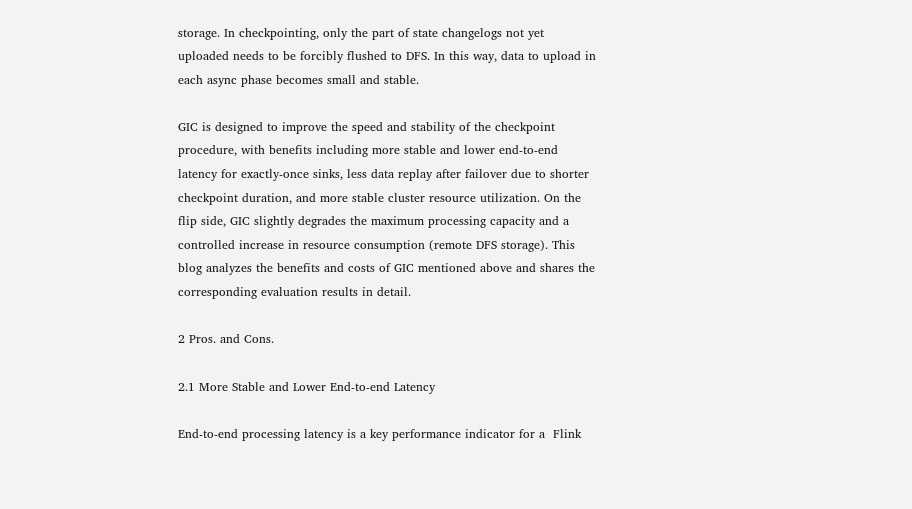storage. In checkpointing, only the part of state changelogs not yet uploaded needs to be forcibly flushed to DFS. In this way, data to upload in each async phase becomes small and stable.

GIC is designed to improve the speed and stability of the checkpoint procedure, with benefits including more stable and lower end-to-end latency for exactly-once sinks, less data replay after failover due to shorter checkpoint duration, and more stable cluster resource utilization. On the flip side, GIC slightly degrades the maximum processing capacity and a controlled increase in resource consumption (remote DFS storage). This blog analyzes the benefits and costs of GIC mentioned above and shares the corresponding evaluation results in detail.

2 Pros. and Cons.

2.1 More Stable and Lower End-to-end Latency

End-to-end processing latency is a key performance indicator for a  Flink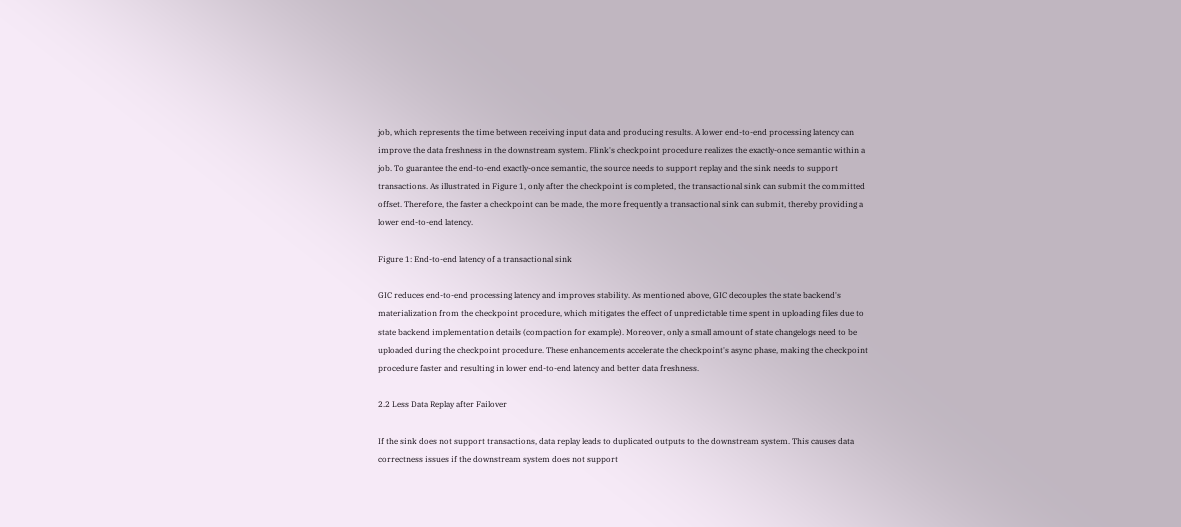job, which represents the time between receiving input data and producing results. A lower end-to-end processing latency can improve the data freshness in the downstream system. Flink's checkpoint procedure realizes the exactly-once semantic within a job. To guarantee the end-to-end exactly-once semantic, the source needs to support replay and the sink needs to support transactions. As illustrated in Figure 1, only after the checkpoint is completed, the transactional sink can submit the committed offset. Therefore, the faster a checkpoint can be made, the more frequently a transactional sink can submit, thereby providing a lower end-to-end latency.

Figure 1: End-to-end latency of a transactional sink

GIC reduces end-to-end processing latency and improves stability. As mentioned above, GIC decouples the state backend's materialization from the checkpoint procedure, which mitigates the effect of unpredictable time spent in uploading files due to state backend implementation details (compaction for example). Moreover, only a small amount of state changelogs need to be uploaded during the checkpoint procedure. These enhancements accelerate the checkpoint's async phase, making the checkpoint procedure faster and resulting in lower end-to-end latency and better data freshness.

2.2 Less Data Replay after Failover

If the sink does not support transactions, data replay leads to duplicated outputs to the downstream system. This causes data correctness issues if the downstream system does not support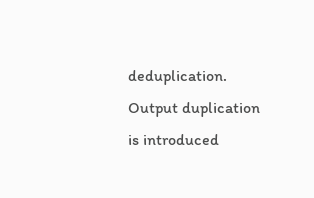deduplication. Output duplication is introduced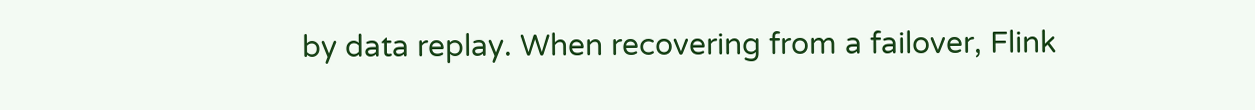by data replay. When recovering from a failover, Flink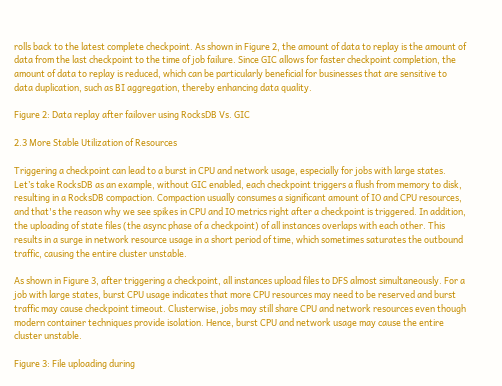rolls back to the latest complete checkpoint. As shown in Figure 2, the amount of data to replay is the amount of data from the last checkpoint to the time of job failure. Since GIC allows for faster checkpoint completion, the amount of data to replay is reduced, which can be particularly beneficial for businesses that are sensitive to data duplication, such as BI aggregation, thereby enhancing data quality.

Figure 2: Data replay after failover using RocksDB Vs. GIC

2.3 More Stable Utilization of Resources

Triggering a checkpoint can lead to a burst in CPU and network usage, especially for jobs with large states. Let’s take RocksDB as an example, without GIC enabled, each checkpoint triggers a flush from memory to disk, resulting in a RocksDB compaction. Compaction usually consumes a significant amount of IO and CPU resources, and that's the reason why we see spikes in CPU and IO metrics right after a checkpoint is triggered. In addition, the uploading of state files (the async phase of a checkpoint) of all instances overlaps with each other. This results in a surge in network resource usage in a short period of time, which sometimes saturates the outbound traffic, causing the entire cluster unstable.

As shown in Figure 3, after triggering a checkpoint, all instances upload files to DFS almost simultaneously. For a job with large states, burst CPU usage indicates that more CPU resources may need to be reserved and burst traffic may cause checkpoint timeout. Clusterwise, jobs may still share CPU and network resources even though modern container techniques provide isolation. Hence, burst CPU and network usage may cause the entire cluster unstable.

Figure 3: File uploading during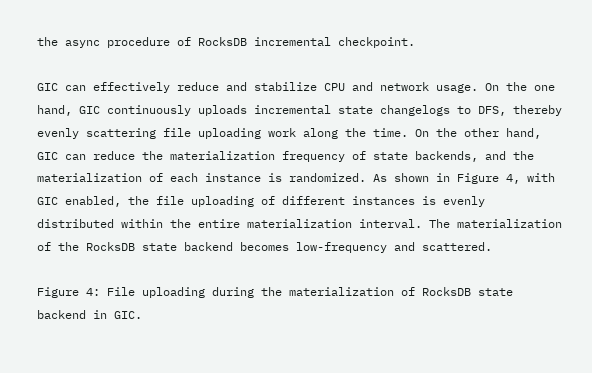the async procedure of RocksDB incremental checkpoint.

GIC can effectively reduce and stabilize CPU and network usage. On the one hand, GIC continuously uploads incremental state changelogs to DFS, thereby evenly scattering file uploading work along the time. On the other hand, GIC can reduce the materialization frequency of state backends, and the materialization of each instance is randomized. As shown in Figure 4, with GIC enabled, the file uploading of different instances is evenly distributed within the entire materialization interval. The materialization of the RocksDB state backend becomes low-frequency and scattered.

Figure 4: File uploading during the materialization of RocksDB state backend in GIC.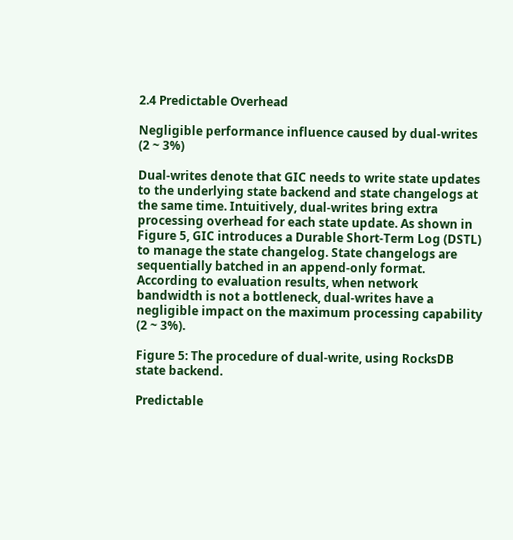2.4 Predictable Overhead

Negligible performance influence caused by dual-writes (2 ~ 3%)

Dual-writes denote that GIC needs to write state updates to the underlying state backend and state changelogs at the same time. Intuitively, dual-writes bring extra processing overhead for each state update. As shown in Figure 5, GIC introduces a Durable Short-Term Log (DSTL) to manage the state changelog. State changelogs are sequentially batched in an append-only format. According to evaluation results, when network bandwidth is not a bottleneck, dual-writes have a negligible impact on the maximum processing capability (2 ~ 3%).

Figure 5: The procedure of dual-write, using RocksDB state backend.

Predictable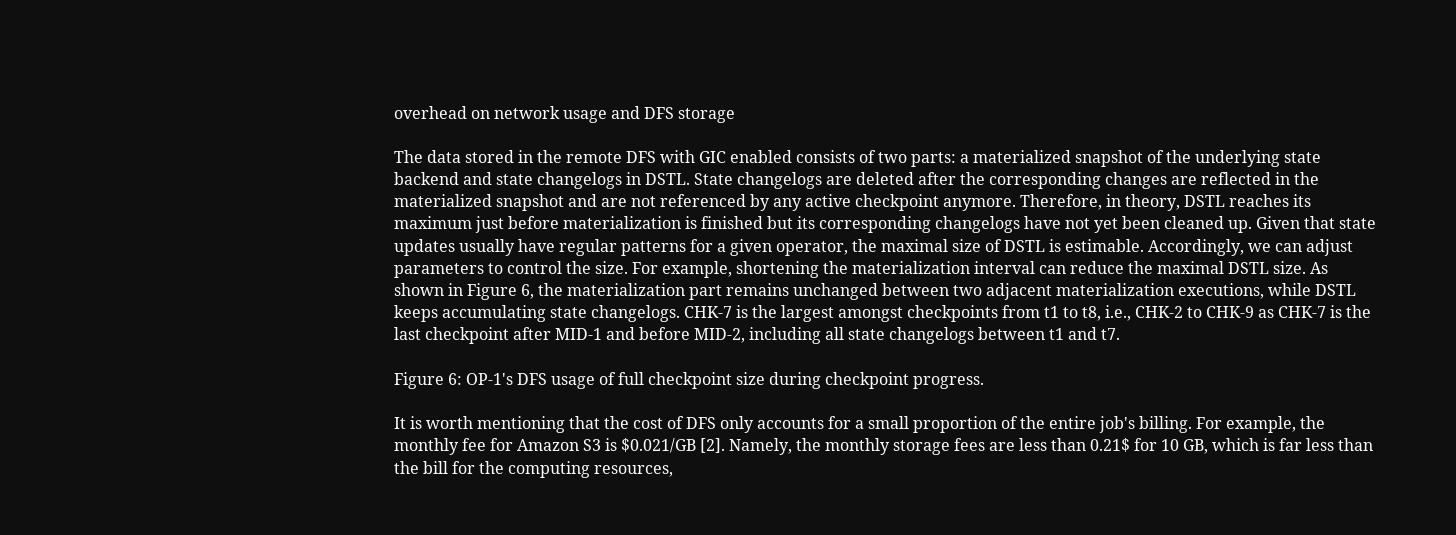overhead on network usage and DFS storage

The data stored in the remote DFS with GIC enabled consists of two parts: a materialized snapshot of the underlying state backend and state changelogs in DSTL. State changelogs are deleted after the corresponding changes are reflected in the materialized snapshot and are not referenced by any active checkpoint anymore. Therefore, in theory, DSTL reaches its maximum just before materialization is finished but its corresponding changelogs have not yet been cleaned up. Given that state updates usually have regular patterns for a given operator, the maximal size of DSTL is estimable. Accordingly, we can adjust parameters to control the size. For example, shortening the materialization interval can reduce the maximal DSTL size. As shown in Figure 6, the materialization part remains unchanged between two adjacent materialization executions, while DSTL keeps accumulating state changelogs. CHK-7 is the largest amongst checkpoints from t1 to t8, i.e., CHK-2 to CHK-9 as CHK-7 is the last checkpoint after MID-1 and before MID-2, including all state changelogs between t1 and t7.

Figure 6: OP-1's DFS usage of full checkpoint size during checkpoint progress.

It is worth mentioning that the cost of DFS only accounts for a small proportion of the entire job's billing. For example, the monthly fee for Amazon S3 is $0.021/GB [2]. Namely, the monthly storage fees are less than 0.21$ for 10 GB, which is far less than the bill for the computing resources,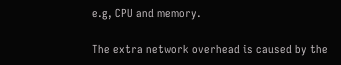e.g, CPU and memory.

The extra network overhead is caused by the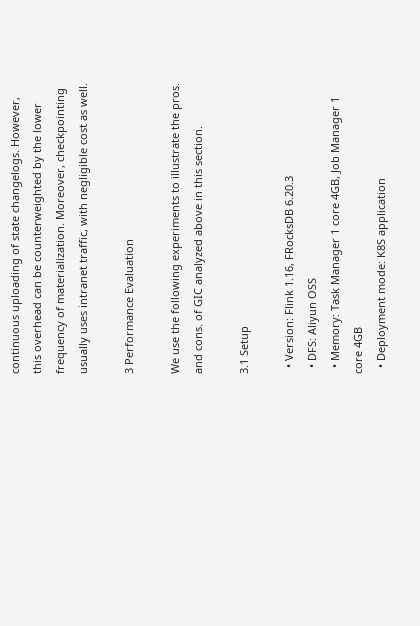continuous uploading of state changelogs. However, this overhead can be counterweighted by the lower frequency of materialization. Moreover, checkpointing usually uses intranet traffic, with negligible cost as well.

3 Performance Evaluation

We use the following experiments to illustrate the pros. and cons. of GIC analyzed above in this section.

3.1 Setup

  • Version: Flink 1.16, FRocksDB 6.20.3
  • DFS: Aliyun OSS
  • Memory: Task Manager 1 core 4GB, Job Manager 1 core 4GB
  • Deployment mode: K8S application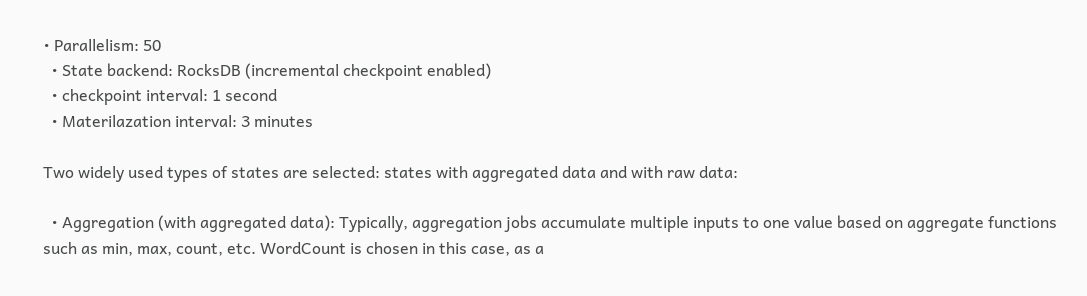• Parallelism: 50
  • State backend: RocksDB (incremental checkpoint enabled)
  • checkpoint interval: 1 second
  • Materilazation interval: 3 minutes

Two widely used types of states are selected: states with aggregated data and with raw data:

  • Aggregation (with aggregated data): Typically, aggregation jobs accumulate multiple inputs to one value based on aggregate functions such as min, max, count, etc. WordCount is chosen in this case, as a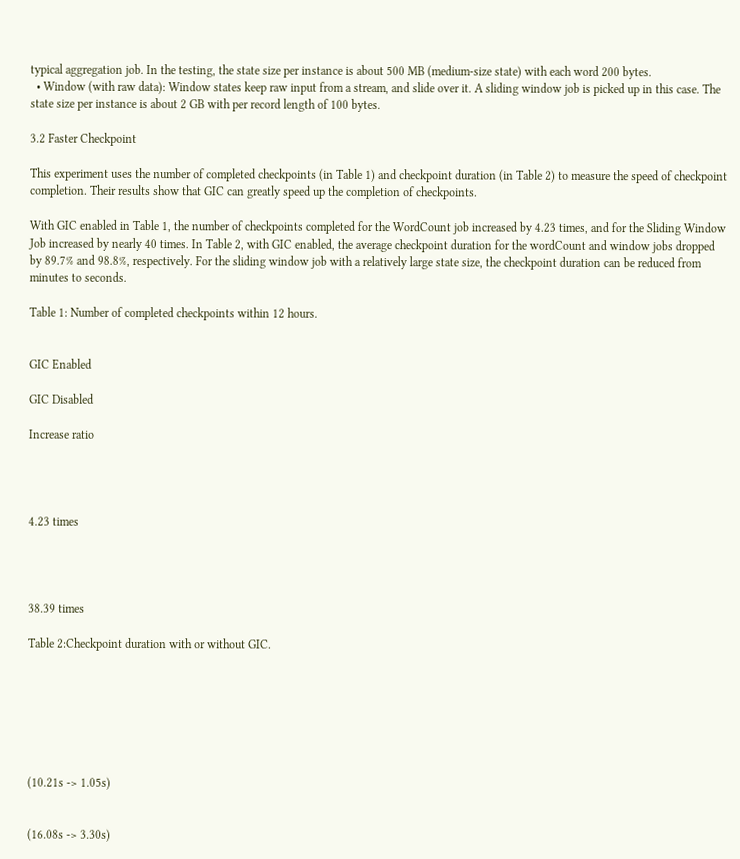typical aggregation job. In the testing, the state size per instance is about 500 MB (medium-size state) with each word 200 bytes.
  • Window (with raw data): Window states keep raw input from a stream, and slide over it. A sliding window job is picked up in this case. The state size per instance is about 2 GB with per record length of 100 bytes.

3.2 Faster Checkpoint

This experiment uses the number of completed checkpoints (in Table 1) and checkpoint duration (in Table 2) to measure the speed of checkpoint completion. Their results show that GIC can greatly speed up the completion of checkpoints.

With GIC enabled in Table 1, the number of checkpoints completed for the WordCount job increased by 4.23 times, and for the Sliding Window Job increased by nearly 40 times. In Table 2, with GIC enabled, the average checkpoint duration for the wordCount and window jobs dropped by 89.7% and 98.8%, respectively. For the sliding window job with a relatively large state size, the checkpoint duration can be reduced from minutes to seconds.

Table 1: Number of completed checkpoints within 12 hours.


GIC Enabled

GIC Disabled

Increase ratio




4.23 times




38.39 times

Table 2:Checkpoint duration with or without GIC.







(10.21s -> 1.05s)


(16.08s -> 3.30s)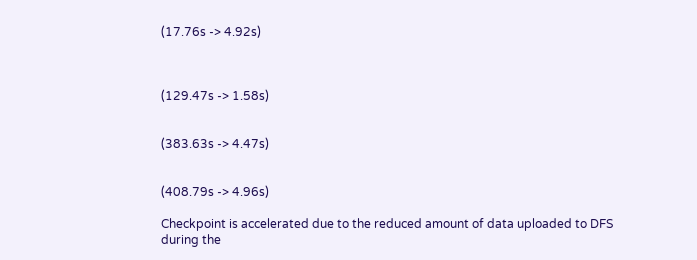(17.76s -> 4.92s)



(129.47s -> 1.58s)


(383.63s -> 4.47s)


(408.79s -> 4.96s)

Checkpoint is accelerated due to the reduced amount of data uploaded to DFS during the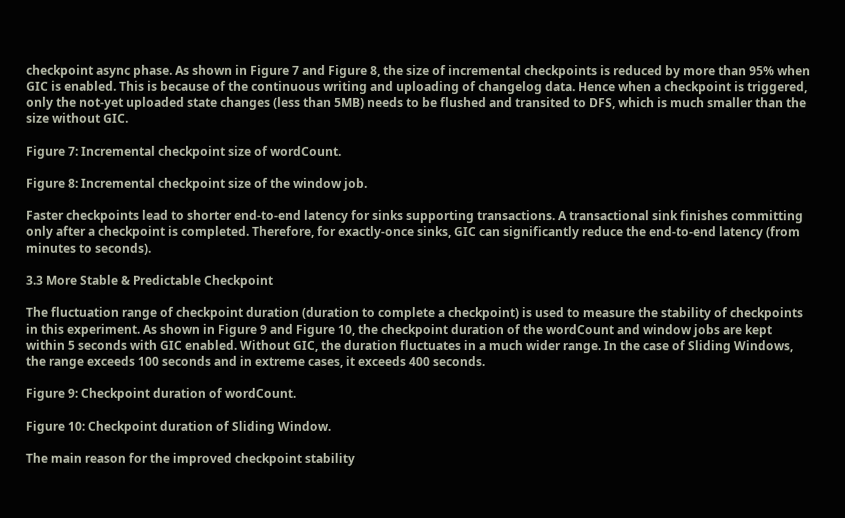checkpoint async phase. As shown in Figure 7 and Figure 8, the size of incremental checkpoints is reduced by more than 95% when GIC is enabled. This is because of the continuous writing and uploading of changelog data. Hence when a checkpoint is triggered, only the not-yet uploaded state changes (less than 5MB) needs to be flushed and transited to DFS, which is much smaller than the size without GIC.

Figure 7: Incremental checkpoint size of wordCount.

Figure 8: Incremental checkpoint size of the window job.

Faster checkpoints lead to shorter end-to-end latency for sinks supporting transactions. A transactional sink finishes committing only after a checkpoint is completed. Therefore, for exactly-once sinks, GIC can significantly reduce the end-to-end latency (from minutes to seconds).

3.3 More Stable & Predictable Checkpoint

The fluctuation range of checkpoint duration (duration to complete a checkpoint) is used to measure the stability of checkpoints in this experiment. As shown in Figure 9 and Figure 10, the checkpoint duration of the wordCount and window jobs are kept within 5 seconds with GIC enabled. Without GIC, the duration fluctuates in a much wider range. In the case of Sliding Windows, the range exceeds 100 seconds and in extreme cases, it exceeds 400 seconds.

Figure 9: Checkpoint duration of wordCount.

Figure 10: Checkpoint duration of Sliding Window.

The main reason for the improved checkpoint stability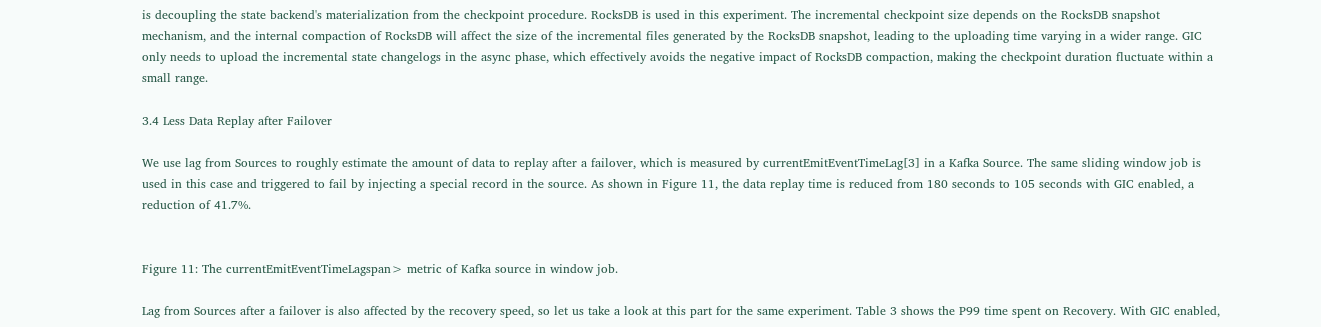is decoupling the state backend's materialization from the checkpoint procedure. RocksDB is used in this experiment. The incremental checkpoint size depends on the RocksDB snapshot mechanism, and the internal compaction of RocksDB will affect the size of the incremental files generated by the RocksDB snapshot, leading to the uploading time varying in a wider range. GIC only needs to upload the incremental state changelogs in the async phase, which effectively avoids the negative impact of RocksDB compaction, making the checkpoint duration fluctuate within a small range.

3.4 Less Data Replay after Failover

We use lag from Sources to roughly estimate the amount of data to replay after a failover, which is measured by currentEmitEventTimeLag[3] in a Kafka Source. The same sliding window job is used in this case and triggered to fail by injecting a special record in the source. As shown in Figure 11, the data replay time is reduced from 180 seconds to 105 seconds with GIC enabled, a reduction of 41.7%.


Figure 11: The currentEmitEventTimeLagspan> metric of Kafka source in window job.

Lag from Sources after a failover is also affected by the recovery speed, so let us take a look at this part for the same experiment. Table 3 shows the P99 time spent on Recovery. With GIC enabled,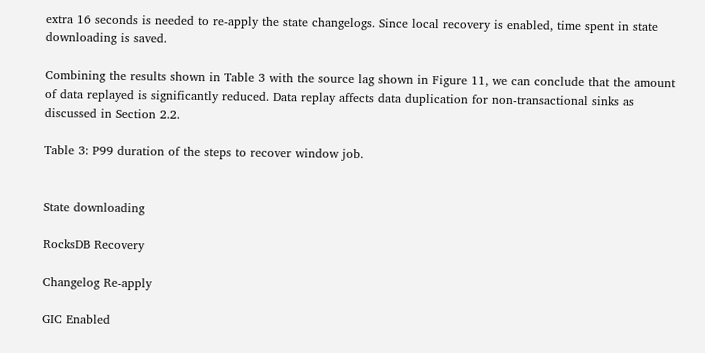extra 16 seconds is needed to re-apply the state changelogs. Since local recovery is enabled, time spent in state downloading is saved.

Combining the results shown in Table 3 with the source lag shown in Figure 11, we can conclude that the amount of data replayed is significantly reduced. Data replay affects data duplication for non-transactional sinks as discussed in Section 2.2.

Table 3: P99 duration of the steps to recover window job.


State downloading

RocksDB Recovery

Changelog Re-apply

GIC Enabled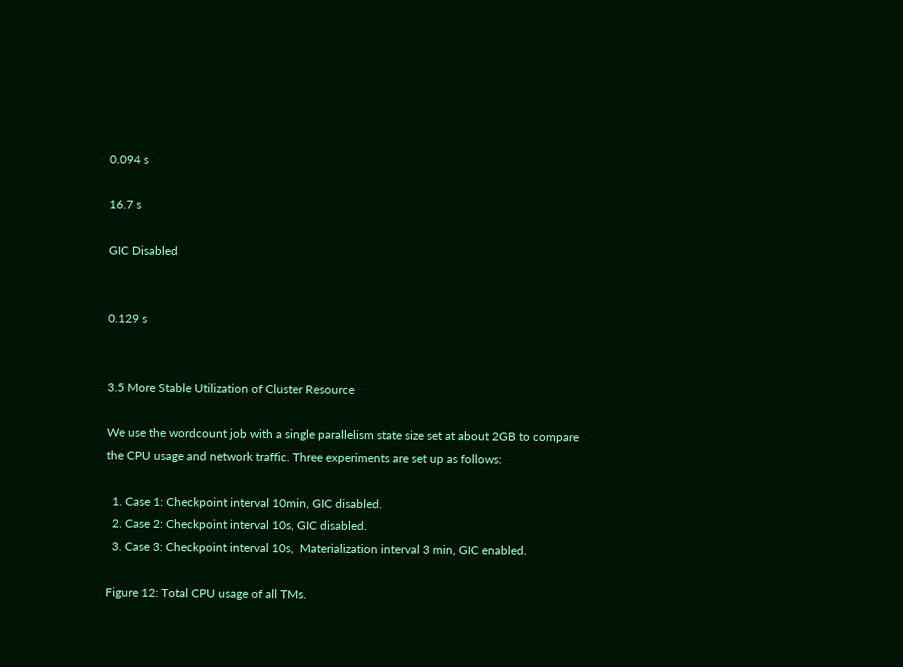0.094 s

16.7 s

GIC Disabled


0.129 s


3.5 More Stable Utilization of Cluster Resource

We use the wordcount job with a single parallelism state size set at about 2GB to compare the CPU usage and network traffic. Three experiments are set up as follows:

  1. Case 1: Checkpoint interval 10min, GIC disabled.
  2. Case 2: Checkpoint interval 10s, GIC disabled.
  3. Case 3: Checkpoint interval 10s,  Materialization interval 3 min, GIC enabled.

Figure 12: Total CPU usage of all TMs.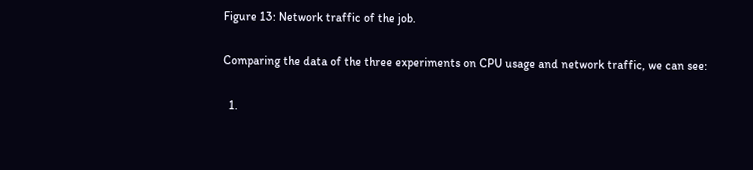Figure 13: Network traffic of the job.

Comparing the data of the three experiments on CPU usage and network traffic, we can see:

  1.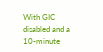With GIC disabled and a 10-minute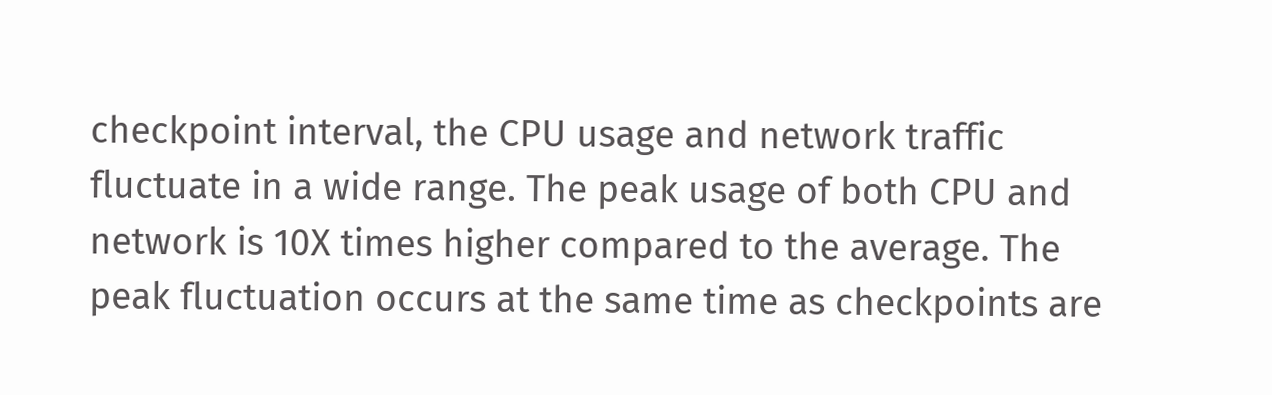checkpoint interval, the CPU usage and network traffic fluctuate in a wide range. The peak usage of both CPU and network is 10X times higher compared to the average. The peak fluctuation occurs at the same time as checkpoints are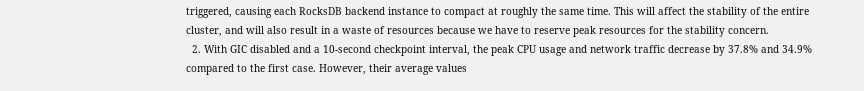triggered, causing each RocksDB backend instance to compact at roughly the same time. This will affect the stability of the entire cluster, and will also result in a waste of resources because we have to reserve peak resources for the stability concern.
  2. With GIC disabled and a 10-second checkpoint interval, the peak CPU usage and network traffic decrease by 37.8% and 34.9% compared to the first case. However, their average values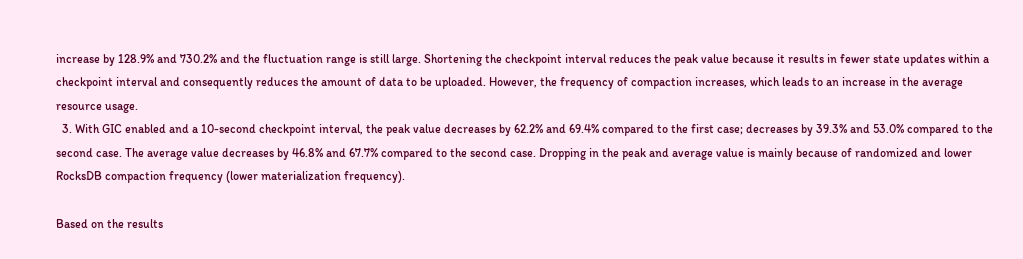increase by 128.9% and 730.2% and the fluctuation range is still large. Shortening the checkpoint interval reduces the peak value because it results in fewer state updates within a checkpoint interval and consequently reduces the amount of data to be uploaded. However, the frequency of compaction increases, which leads to an increase in the average resource usage.
  3. With GIC enabled and a 10-second checkpoint interval, the peak value decreases by 62.2% and 69.4% compared to the first case; decreases by 39.3% and 53.0% compared to the second case. The average value decreases by 46.8% and 67.7% compared to the second case. Dropping in the peak and average value is mainly because of randomized and lower RocksDB compaction frequency (lower materialization frequency).

Based on the results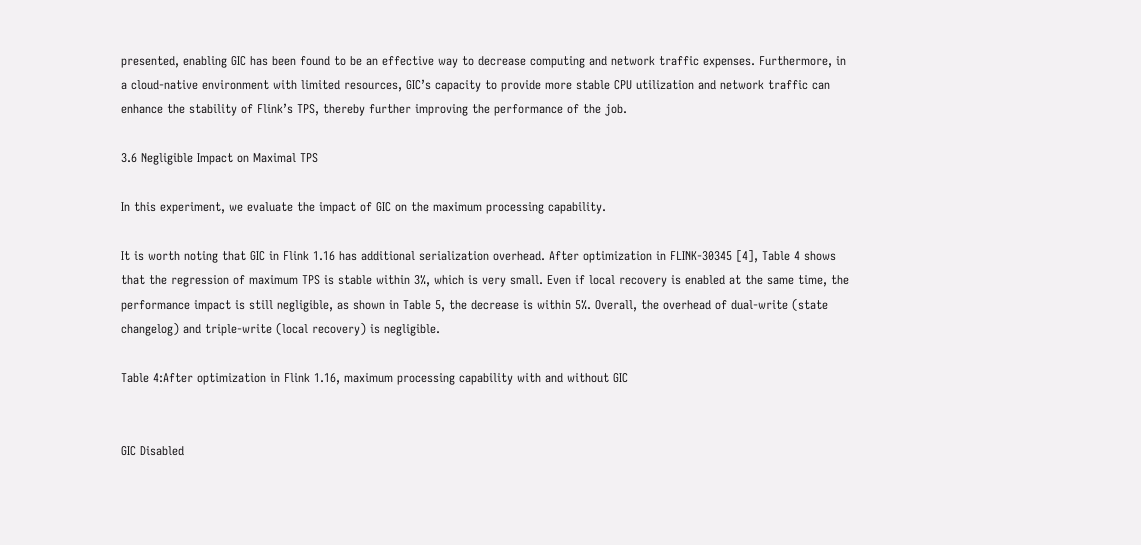presented, enabling GIC has been found to be an effective way to decrease computing and network traffic expenses. Furthermore, in a cloud-native environment with limited resources, GIC’s capacity to provide more stable CPU utilization and network traffic can enhance the stability of Flink’s TPS, thereby further improving the performance of the job.

3.6 Negligible Impact on Maximal TPS

In this experiment, we evaluate the impact of GIC on the maximum processing capability.

It is worth noting that GIC in Flink 1.16 has additional serialization overhead. After optimization in FLINK-30345 [4], Table 4 shows that the regression of maximum TPS is stable within 3%, which is very small. Even if local recovery is enabled at the same time, the performance impact is still negligible, as shown in Table 5, the decrease is within 5%. Overall, the overhead of dual-write (state changelog) and triple-write (local recovery) is negligible.

Table 4:After optimization in Flink 1.16, maximum processing capability with and without GIC


GIC Disabled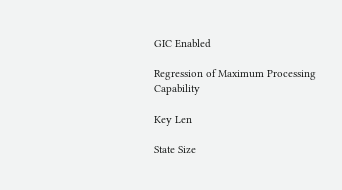GIC Enabled

Regression of Maximum Processing Capability

Key Len

State Size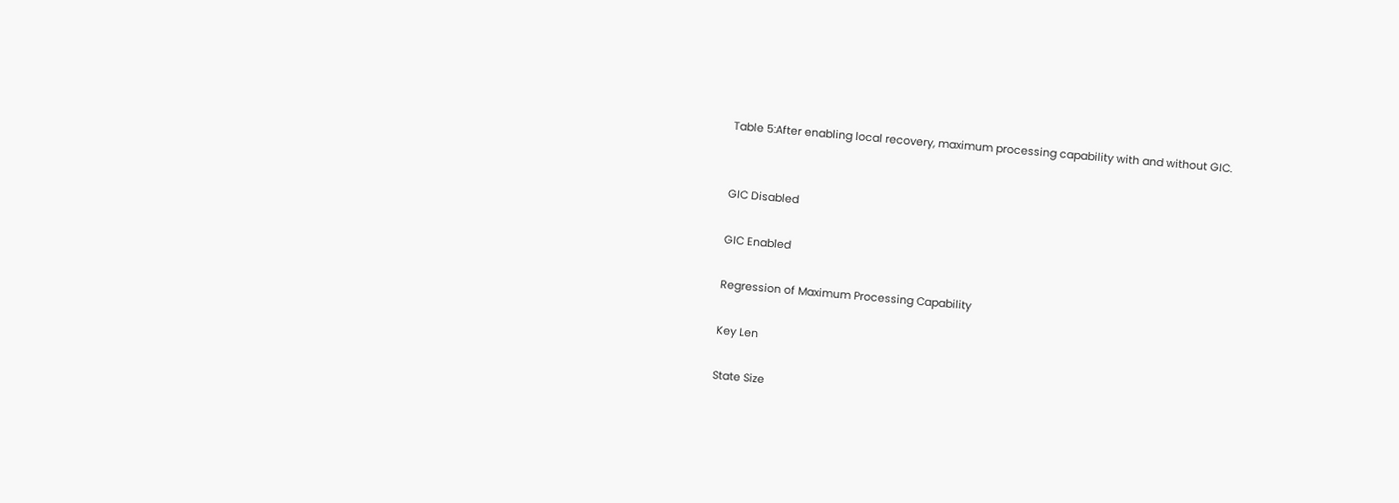Table 5:After enabling local recovery, maximum processing capability with and without GIC.


GIC Disabled

GIC Enabled

Regression of Maximum Processing Capability

Key Len

State Size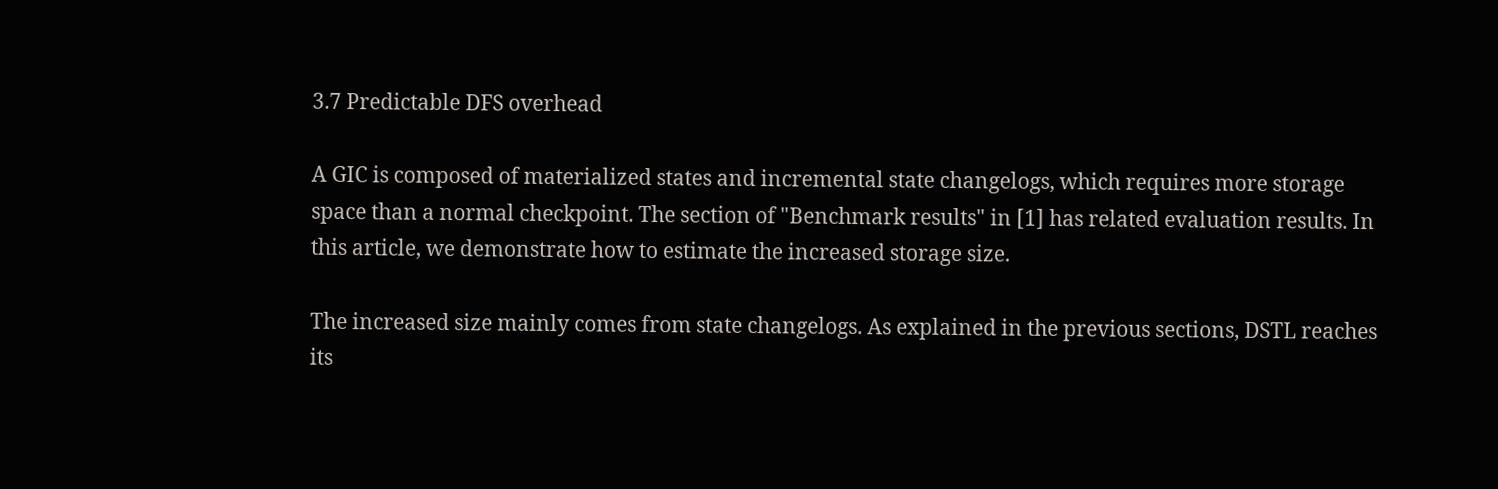3.7 Predictable DFS overhead

A GIC is composed of materialized states and incremental state changelogs, which requires more storage space than a normal checkpoint. The section of "Benchmark results" in [1] has related evaluation results. In this article, we demonstrate how to estimate the increased storage size.

The increased size mainly comes from state changelogs. As explained in the previous sections, DSTL reaches its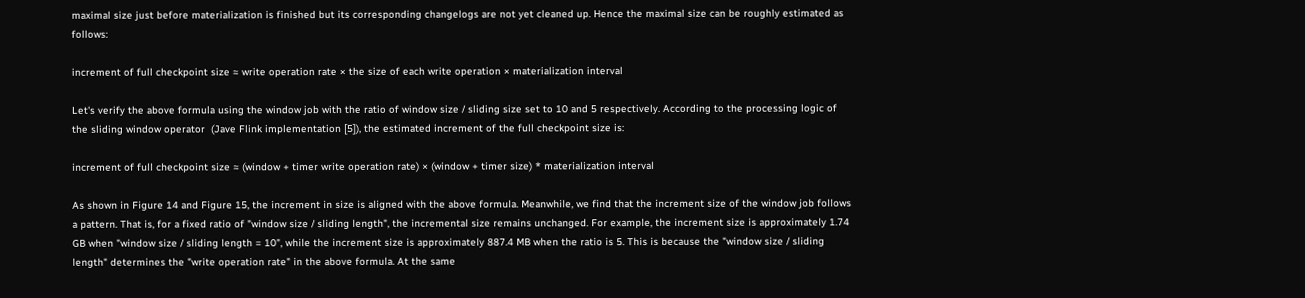maximal size just before materialization is finished but its corresponding changelogs are not yet cleaned up. Hence the maximal size can be roughly estimated as follows:

increment of full checkpoint size ≈ write operation rate × the size of each write operation × materialization interval

Let's verify the above formula using the window job with the ratio of window size / sliding size set to 10 and 5 respectively. According to the processing logic of the sliding window operator  (Jave Flink implementation [5]), the estimated increment of the full checkpoint size is:

increment of full checkpoint size ≈ (window + timer write operation rate) × (window + timer size) * materialization interval

As shown in Figure 14 and Figure 15, the increment in size is aligned with the above formula. Meanwhile, we find that the increment size of the window job follows a pattern. That is, for a fixed ratio of "window size / sliding length", the incremental size remains unchanged. For example, the increment size is approximately 1.74 GB when "window size / sliding length = 10", while the increment size is approximately 887.4 MB when the ratio is 5. This is because the "window size / sliding length" determines the "write operation rate" in the above formula. At the same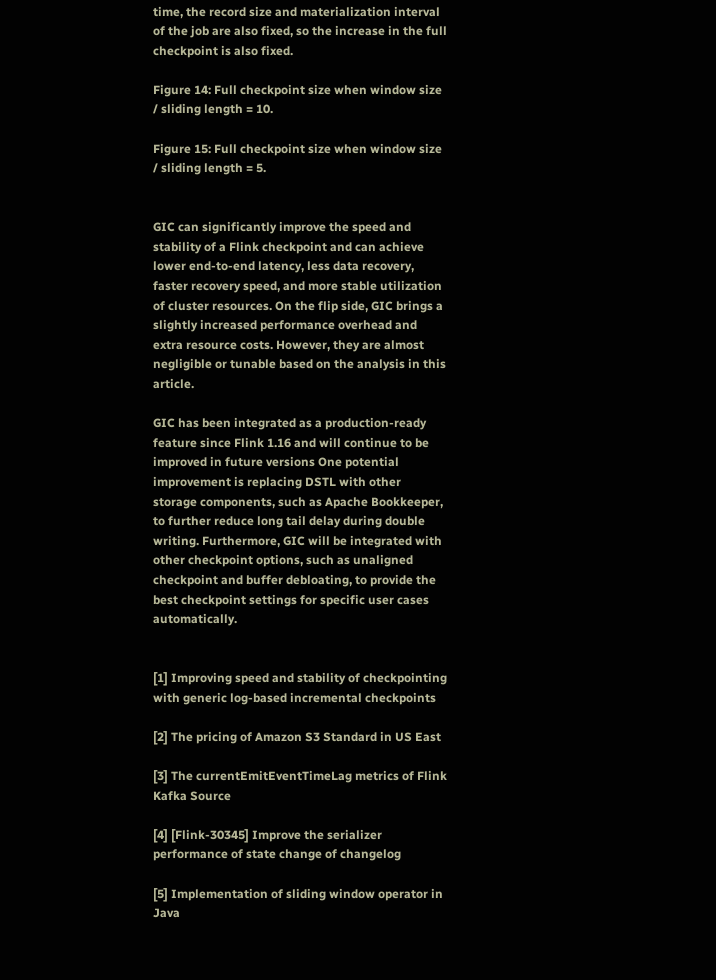time, the record size and materialization interval of the job are also fixed, so the increase in the full checkpoint is also fixed.

Figure 14: Full checkpoint size when window size / sliding length = 10.

Figure 15: Full checkpoint size when window size / sliding length = 5.


GIC can significantly improve the speed and stability of a Flink checkpoint and can achieve lower end-to-end latency, less data recovery, faster recovery speed, and more stable utilization of cluster resources. On the flip side, GIC brings a slightly increased performance overhead and extra resource costs. However, they are almost negligible or tunable based on the analysis in this article.

GIC has been integrated as a production-ready feature since Flink 1.16 and will continue to be improved in future versions One potential improvement is replacing DSTL with other storage components, such as Apache Bookkeeper, to further reduce long tail delay during double writing. Furthermore, GIC will be integrated with other checkpoint options, such as unaligned checkpoint and buffer debloating, to provide the best checkpoint settings for specific user cases automatically.


[1] Improving speed and stability of checkpointing with generic log-based incremental checkpoints

[2] The pricing of Amazon S3 Standard in US East

[3] The currentEmitEventTimeLag metrics of Flink Kafka Source

[4] [Flink-30345] Improve the serializer performance of state change of changelog

[5] Implementation of sliding window operator in Java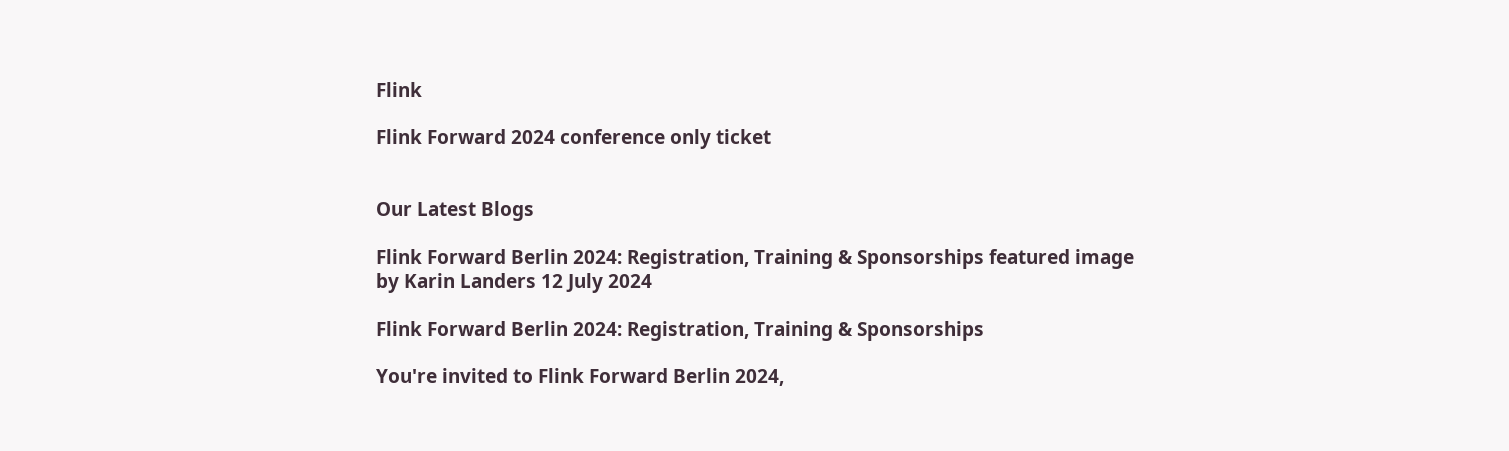Flink

Flink Forward 2024 conference only ticket


Our Latest Blogs

Flink Forward Berlin 2024: Registration, Training & Sponsorships featured image
by Karin Landers 12 July 2024

Flink Forward Berlin 2024: Registration, Training & Sponsorships

You're invited to Flink Forward Berlin 2024,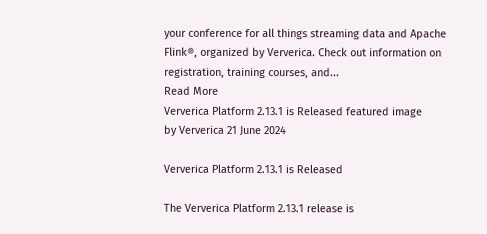your conference for all things streaming data and Apache Flink®, organized by Ververica. Check out information on registration, training courses, and...
Read More
Ververica Platform 2.13.1 is Released featured image
by Ververica 21 June 2024

Ververica Platform 2.13.1 is Released

The Ververica Platform 2.13.1 release is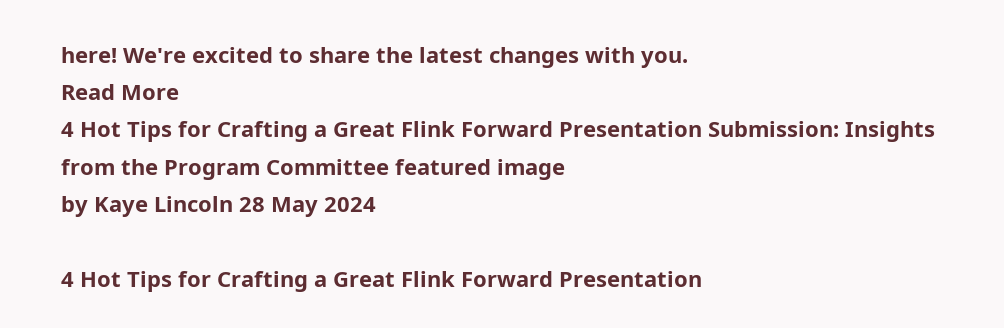here! We're excited to share the latest changes with you.
Read More
4 Hot Tips for Crafting a Great Flink Forward Presentation Submission: Insights from the Program Committee featured image
by Kaye Lincoln 28 May 2024

4 Hot Tips for Crafting a Great Flink Forward Presentation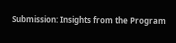Submission: Insights from the Program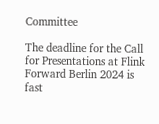Committee

The deadline for the Call for Presentations at Flink Forward Berlin 2024 is fast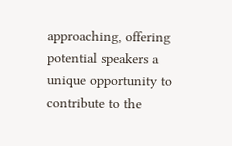approaching, offering potential speakers a unique opportunity to contribute to the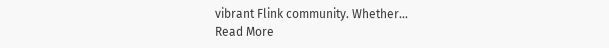vibrant Flink community. Whether...
Read More